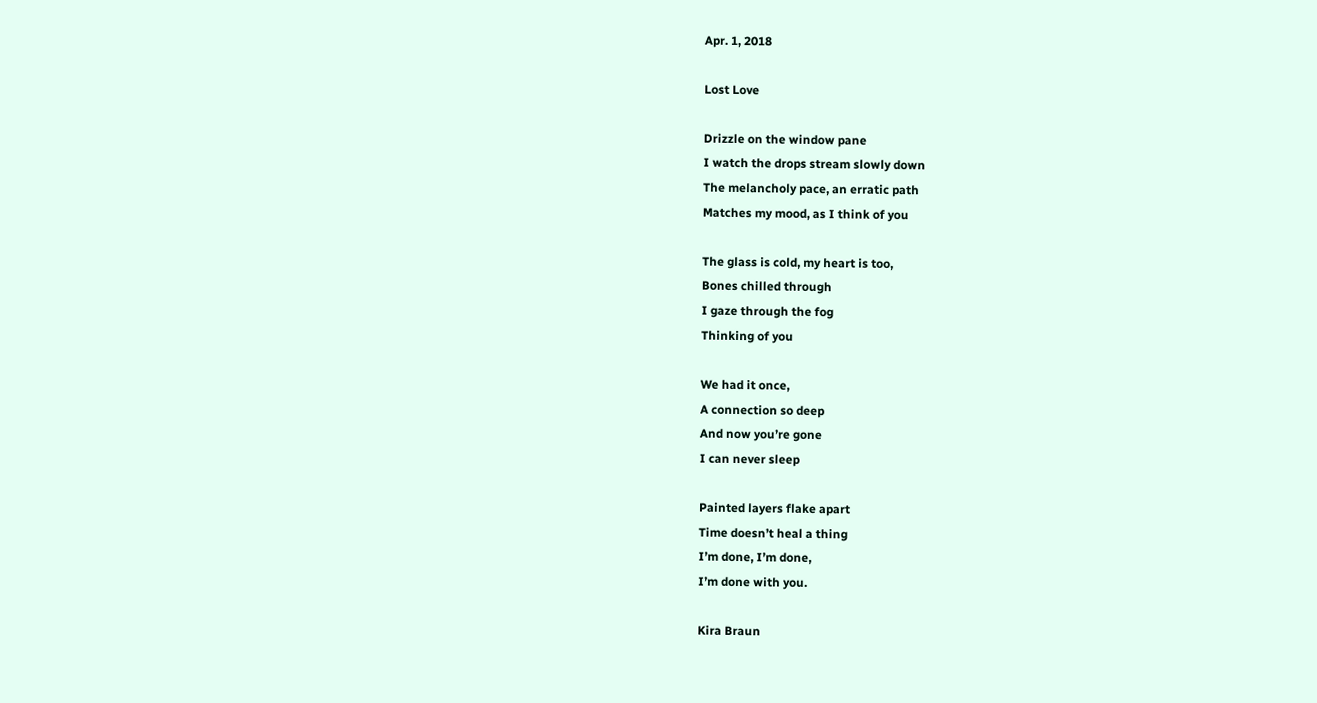Apr. 1, 2018

Lost Love

Drizzle on the window pane
I watch the drops stream slowly down
The melancholy pace, an erratic path
Matches my mood, as I think of you

The glass is cold, my heart is too,
Bones chilled through
I gaze through the fog
Thinking of you

We had it once,
A connection so deep
And now you’re gone
I can never sleep

Painted layers flake apart
Time doesn’t heal a thing
I’m done, I’m done,
I’m done with you.

Kira Braun